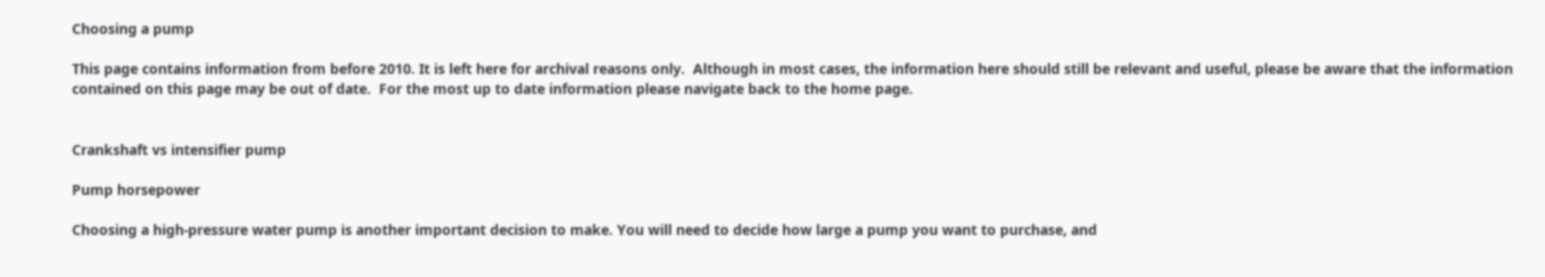Choosing a pump

This page contains information from before 2010. It is left here for archival reasons only.  Although in most cases, the information here should still be relevant and useful, please be aware that the information contained on this page may be out of date.  For the most up to date information please navigate back to the home page.


Crankshaft vs intensifier pump

Pump horsepower

Choosing a high-pressure water pump is another important decision to make. You will need to decide how large a pump you want to purchase, and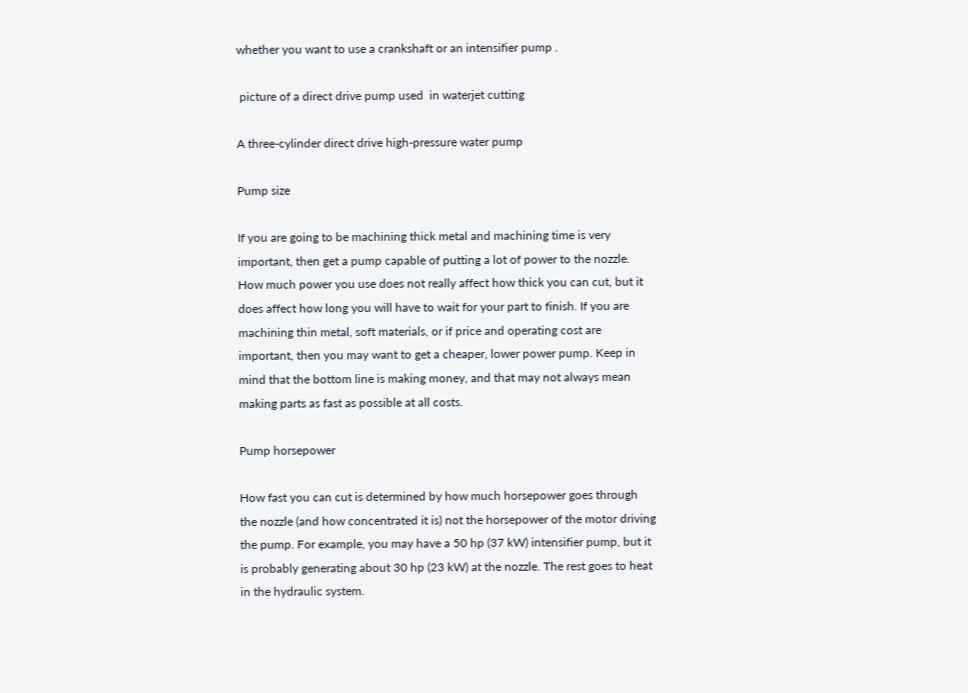whether you want to use a crankshaft or an intensifier pump .

 picture of a direct drive pump used  in waterjet cutting

A three-cylinder direct drive high-pressure water pump

Pump size

If you are going to be machining thick metal and machining time is very important, then get a pump capable of putting a lot of power to the nozzle. How much power you use does not really affect how thick you can cut, but it does affect how long you will have to wait for your part to finish. If you are machining thin metal, soft materials, or if price and operating cost are important, then you may want to get a cheaper, lower power pump. Keep in mind that the bottom line is making money, and that may not always mean making parts as fast as possible at all costs.

Pump horsepower

How fast you can cut is determined by how much horsepower goes through the nozzle (and how concentrated it is) not the horsepower of the motor driving the pump. For example, you may have a 50 hp (37 kW) intensifier pump, but it is probably generating about 30 hp (23 kW) at the nozzle. The rest goes to heat in the hydraulic system.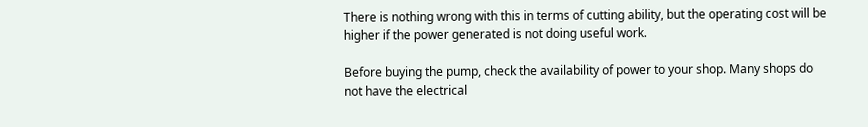There is nothing wrong with this in terms of cutting ability, but the operating cost will be higher if the power generated is not doing useful work.

Before buying the pump, check the availability of power to your shop. Many shops do not have the electrical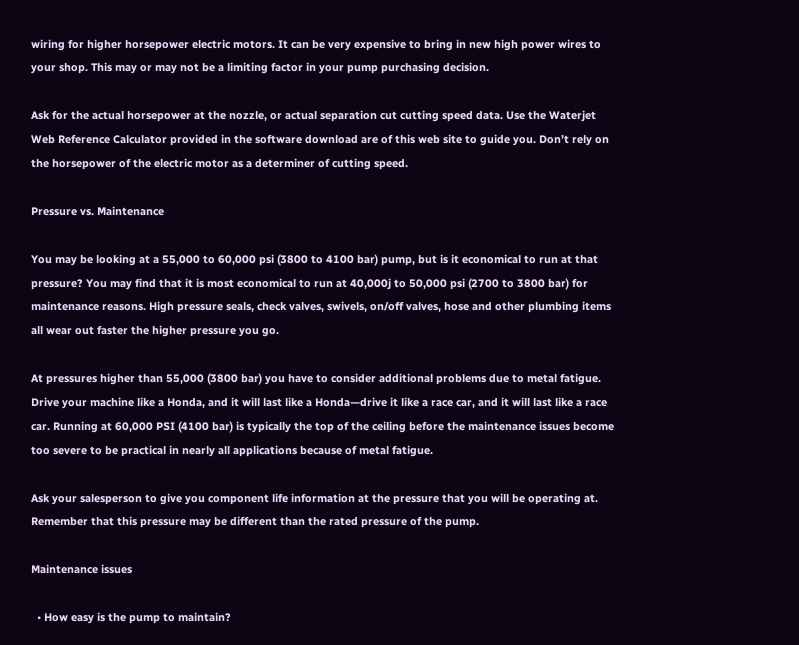wiring for higher horsepower electric motors. It can be very expensive to bring in new high power wires to your shop. This may or may not be a limiting factor in your pump purchasing decision.

Ask for the actual horsepower at the nozzle, or actual separation cut cutting speed data. Use the Waterjet Web Reference Calculator provided in the software download are of this web site to guide you. Don’t rely on the horsepower of the electric motor as a determiner of cutting speed.

Pressure vs. Maintenance

You may be looking at a 55,000 to 60,000 psi (3800 to 4100 bar) pump, but is it economical to run at that pressure? You may find that it is most economical to run at 40,000j to 50,000 psi (2700 to 3800 bar) for maintenance reasons. High pressure seals, check valves, swivels, on/off valves, hose and other plumbing items all wear out faster the higher pressure you go.

At pressures higher than 55,000 (3800 bar) you have to consider additional problems due to metal fatigue. Drive your machine like a Honda, and it will last like a Honda—drive it like a race car, and it will last like a race car. Running at 60,000 PSI (4100 bar) is typically the top of the ceiling before the maintenance issues become too severe to be practical in nearly all applications because of metal fatigue.

Ask your salesperson to give you component life information at the pressure that you will be operating at. Remember that this pressure may be different than the rated pressure of the pump.

Maintenance issues

  • How easy is the pump to maintain?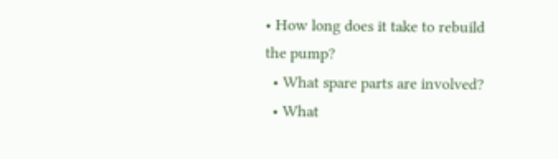• How long does it take to rebuild the pump?
  • What spare parts are involved?
  • What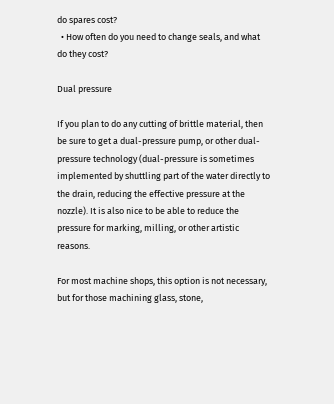do spares cost?
  • How often do you need to change seals, and what do they cost?

Dual pressure

If you plan to do any cutting of brittle material, then be sure to get a dual-pressure pump, or other dual-pressure technology (dual-pressure is sometimes implemented by shuttling part of the water directly to the drain, reducing the effective pressure at the nozzle). It is also nice to be able to reduce the pressure for marking, milling, or other artistic reasons.

For most machine shops, this option is not necessary, but for those machining glass, stone,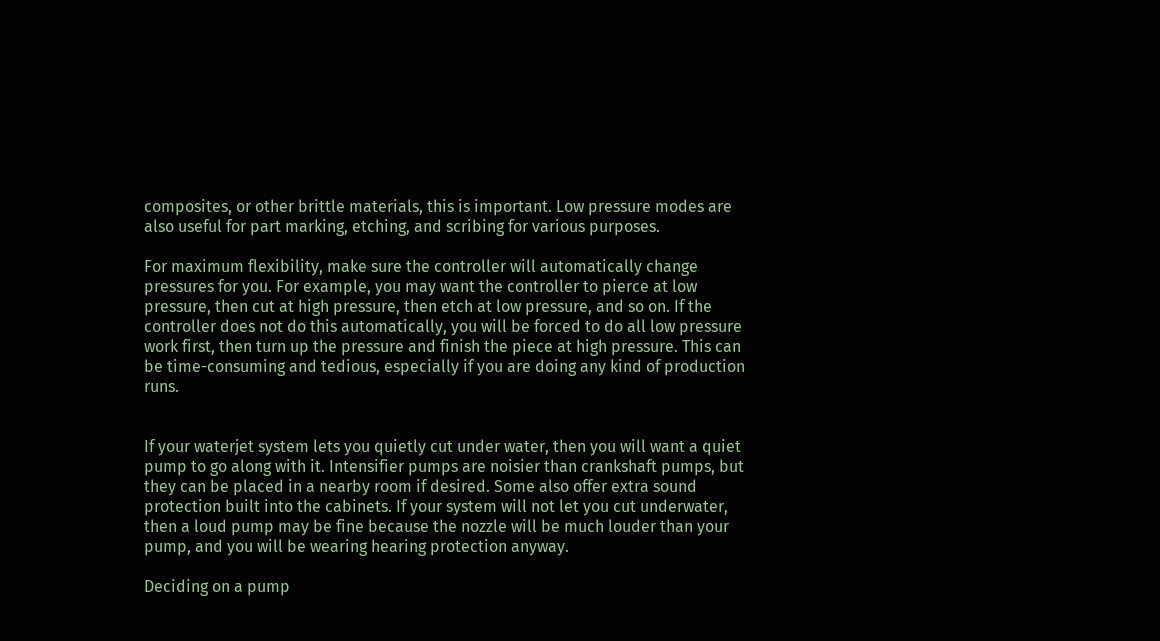composites, or other brittle materials, this is important. Low pressure modes are also useful for part marking, etching, and scribing for various purposes.

For maximum flexibility, make sure the controller will automatically change pressures for you. For example, you may want the controller to pierce at low pressure, then cut at high pressure, then etch at low pressure, and so on. If the controller does not do this automatically, you will be forced to do all low pressure work first, then turn up the pressure and finish the piece at high pressure. This can be time-consuming and tedious, especially if you are doing any kind of production runs.


If your waterjet system lets you quietly cut under water, then you will want a quiet pump to go along with it. Intensifier pumps are noisier than crankshaft pumps, but they can be placed in a nearby room if desired. Some also offer extra sound protection built into the cabinets. If your system will not let you cut underwater, then a loud pump may be fine because the nozzle will be much louder than your pump, and you will be wearing hearing protection anyway.

Deciding on a pump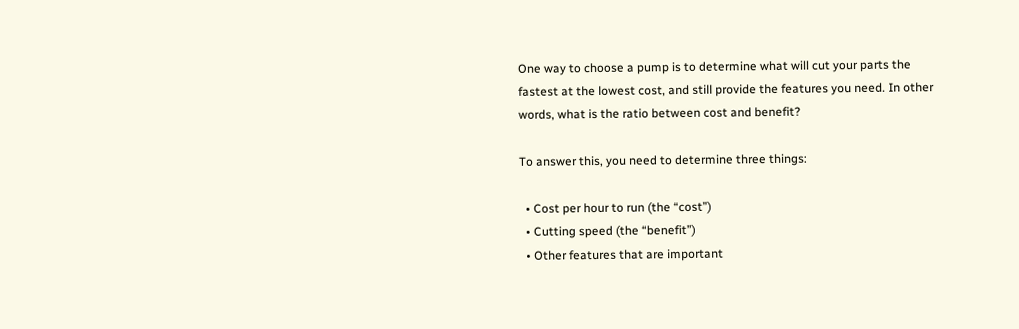One way to choose a pump is to determine what will cut your parts the fastest at the lowest cost, and still provide the features you need. In other words, what is the ratio between cost and benefit?

To answer this, you need to determine three things:

  • Cost per hour to run (the “cost”)
  • Cutting speed (the “benefit”)
  • Other features that are important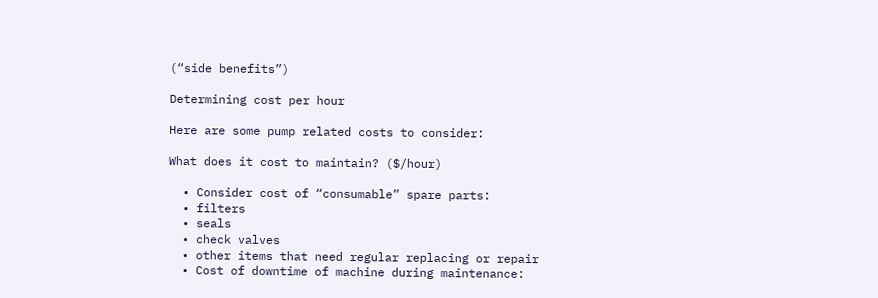(“side benefits”)

Determining cost per hour

Here are some pump related costs to consider:

What does it cost to maintain? ($/hour)

  • Consider cost of “consumable” spare parts:
  • filters
  • seals
  • check valves
  • other items that need regular replacing or repair
  • Cost of downtime of machine during maintenance: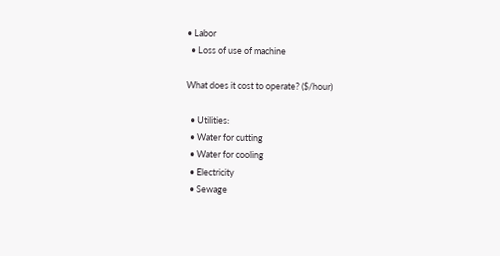• Labor
  • Loss of use of machine

What does it cost to operate? ($/hour)

  • Utilities:
  • Water for cutting
  • Water for cooling
  • Electricity
  • Sewage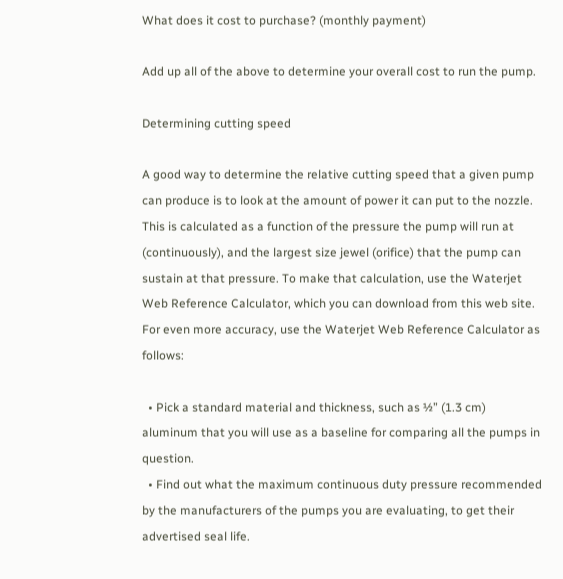What does it cost to purchase? (monthly payment)

Add up all of the above to determine your overall cost to run the pump.

Determining cutting speed

A good way to determine the relative cutting speed that a given pump can produce is to look at the amount of power it can put to the nozzle. This is calculated as a function of the pressure the pump will run at (continuously), and the largest size jewel (orifice) that the pump can sustain at that pressure. To make that calculation, use the Waterjet Web Reference Calculator, which you can download from this web site. For even more accuracy, use the Waterjet Web Reference Calculator as follows:

  • Pick a standard material and thickness, such as ½” (1.3 cm) aluminum that you will use as a baseline for comparing all the pumps in question.
  • Find out what the maximum continuous duty pressure recommended by the manufacturers of the pumps you are evaluating, to get their advertised seal life.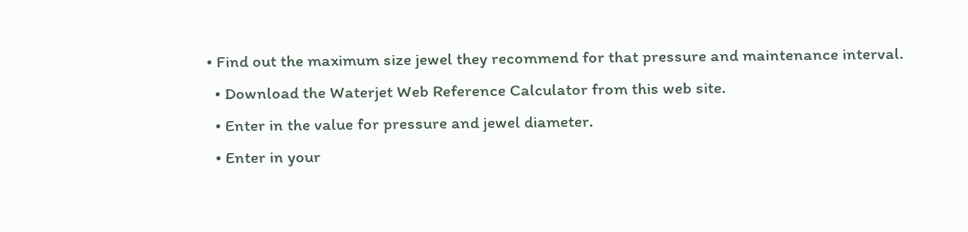• Find out the maximum size jewel they recommend for that pressure and maintenance interval.
  • Download the Waterjet Web Reference Calculator from this web site.
  • Enter in the value for pressure and jewel diameter.
  • Enter in your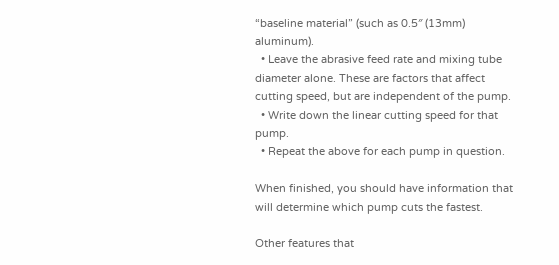“baseline material” (such as 0.5″ (13mm) aluminum).
  • Leave the abrasive feed rate and mixing tube diameter alone. These are factors that affect cutting speed, but are independent of the pump.
  • Write down the linear cutting speed for that pump.
  • Repeat the above for each pump in question.

When finished, you should have information that will determine which pump cuts the fastest.

Other features that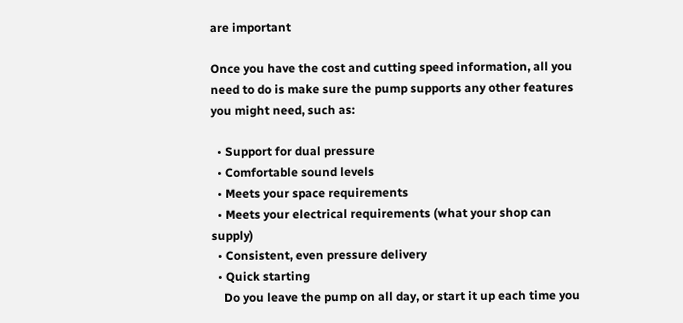are important

Once you have the cost and cutting speed information, all you need to do is make sure the pump supports any other features you might need, such as:

  • Support for dual pressure
  • Comfortable sound levels
  • Meets your space requirements
  • Meets your electrical requirements (what your shop can supply)
  • Consistent, even pressure delivery
  • Quick starting
    Do you leave the pump on all day, or start it up each time you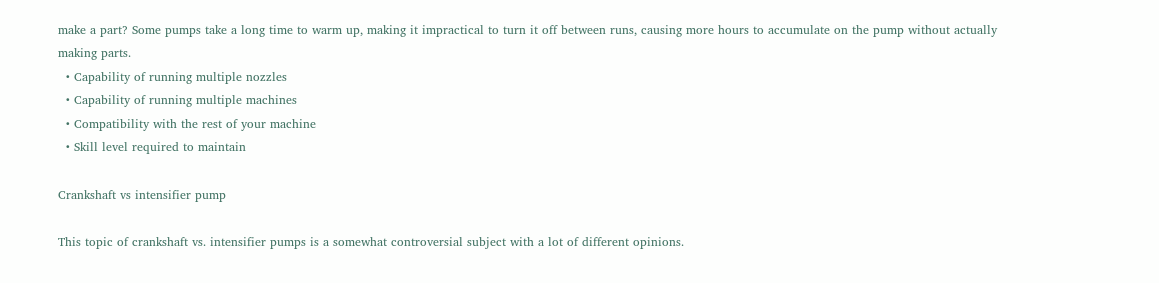make a part? Some pumps take a long time to warm up, making it impractical to turn it off between runs, causing more hours to accumulate on the pump without actually making parts.
  • Capability of running multiple nozzles
  • Capability of running multiple machines
  • Compatibility with the rest of your machine
  • Skill level required to maintain

Crankshaft vs intensifier pump

This topic of crankshaft vs. intensifier pumps is a somewhat controversial subject with a lot of different opinions.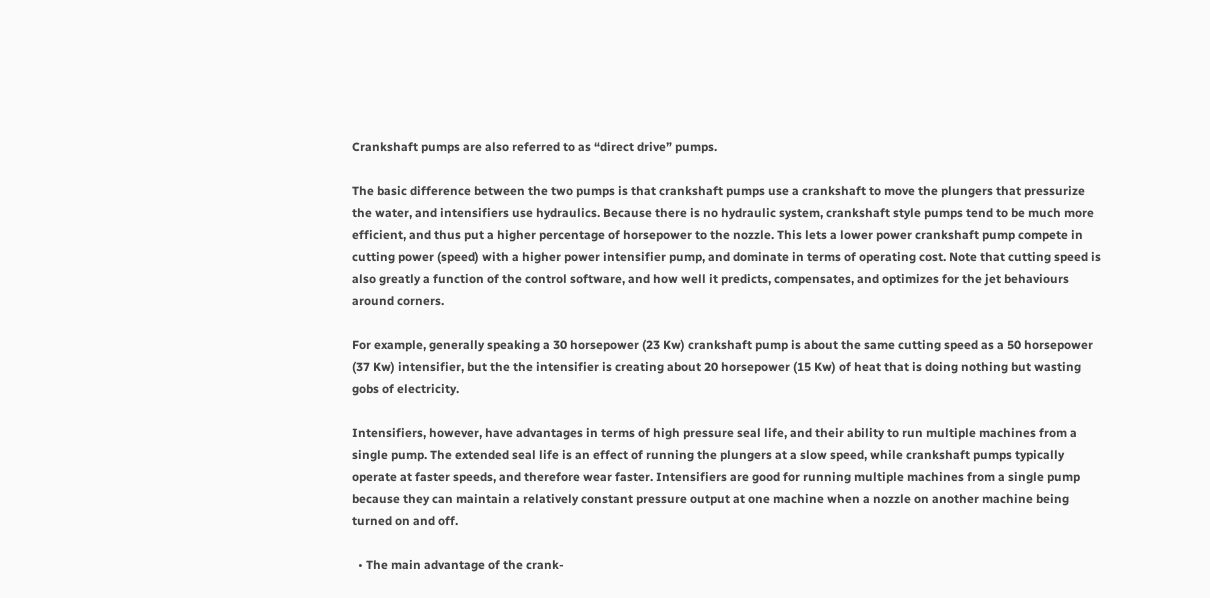Crankshaft pumps are also referred to as “direct drive” pumps.

The basic difference between the two pumps is that crankshaft pumps use a crankshaft to move the plungers that pressurize the water, and intensifiers use hydraulics. Because there is no hydraulic system, crankshaft style pumps tend to be much more efficient, and thus put a higher percentage of horsepower to the nozzle. This lets a lower power crankshaft pump compete in cutting power (speed) with a higher power intensifier pump, and dominate in terms of operating cost. Note that cutting speed is also greatly a function of the control software, and how well it predicts, compensates, and optimizes for the jet behaviours around corners.

For example, generally speaking a 30 horsepower (23 Kw) crankshaft pump is about the same cutting speed as a 50 horsepower (37 Kw) intensifier, but the the intensifier is creating about 20 horsepower (15 Kw) of heat that is doing nothing but wasting gobs of electricity.

Intensifiers, however, have advantages in terms of high pressure seal life, and their ability to run multiple machines from a single pump. The extended seal life is an effect of running the plungers at a slow speed, while crankshaft pumps typically operate at faster speeds, and therefore wear faster. Intensifiers are good for running multiple machines from a single pump because they can maintain a relatively constant pressure output at one machine when a nozzle on another machine being turned on and off.

  • The main advantage of the crank-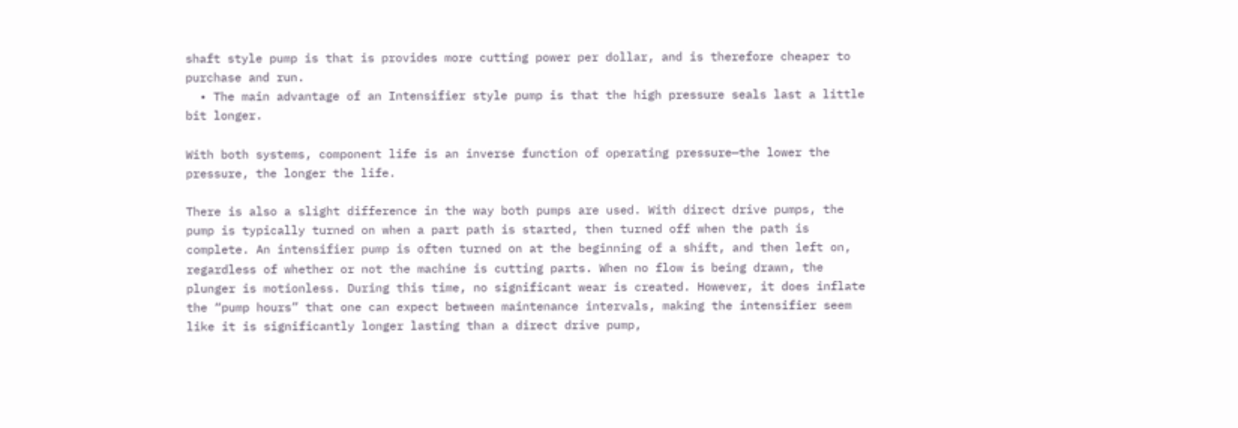shaft style pump is that is provides more cutting power per dollar, and is therefore cheaper to purchase and run.
  • The main advantage of an Intensifier style pump is that the high pressure seals last a little bit longer.

With both systems, component life is an inverse function of operating pressure—the lower the pressure, the longer the life.

There is also a slight difference in the way both pumps are used. With direct drive pumps, the pump is typically turned on when a part path is started, then turned off when the path is complete. An intensifier pump is often turned on at the beginning of a shift, and then left on, regardless of whether or not the machine is cutting parts. When no flow is being drawn, the plunger is motionless. During this time, no significant wear is created. However, it does inflate the “pump hours” that one can expect between maintenance intervals, making the intensifier seem like it is significantly longer lasting than a direct drive pump,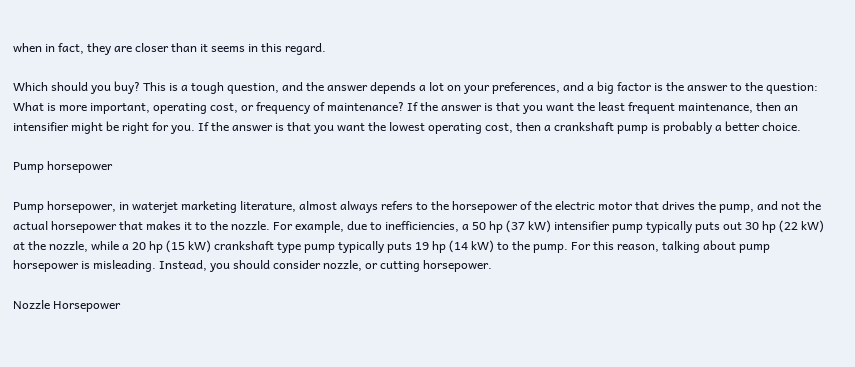when in fact, they are closer than it seems in this regard.

Which should you buy? This is a tough question, and the answer depends a lot on your preferences, and a big factor is the answer to the question: What is more important, operating cost, or frequency of maintenance? If the answer is that you want the least frequent maintenance, then an intensifier might be right for you. If the answer is that you want the lowest operating cost, then a crankshaft pump is probably a better choice.

Pump horsepower

Pump horsepower, in waterjet marketing literature, almost always refers to the horsepower of the electric motor that drives the pump, and not the actual horsepower that makes it to the nozzle. For example, due to inefficiencies, a 50 hp (37 kW) intensifier pump typically puts out 30 hp (22 kW) at the nozzle, while a 20 hp (15 kW) crankshaft type pump typically puts 19 hp (14 kW) to the pump. For this reason, talking about pump horsepower is misleading. Instead, you should consider nozzle, or cutting horsepower.

Nozzle Horsepower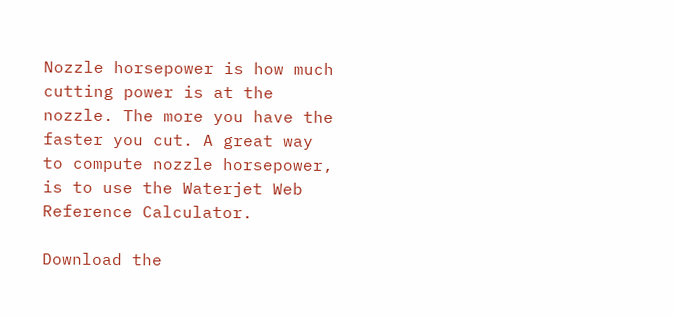Nozzle horsepower is how much cutting power is at the nozzle. The more you have the faster you cut. A great way to compute nozzle horsepower, is to use the Waterjet Web Reference Calculator.

Download the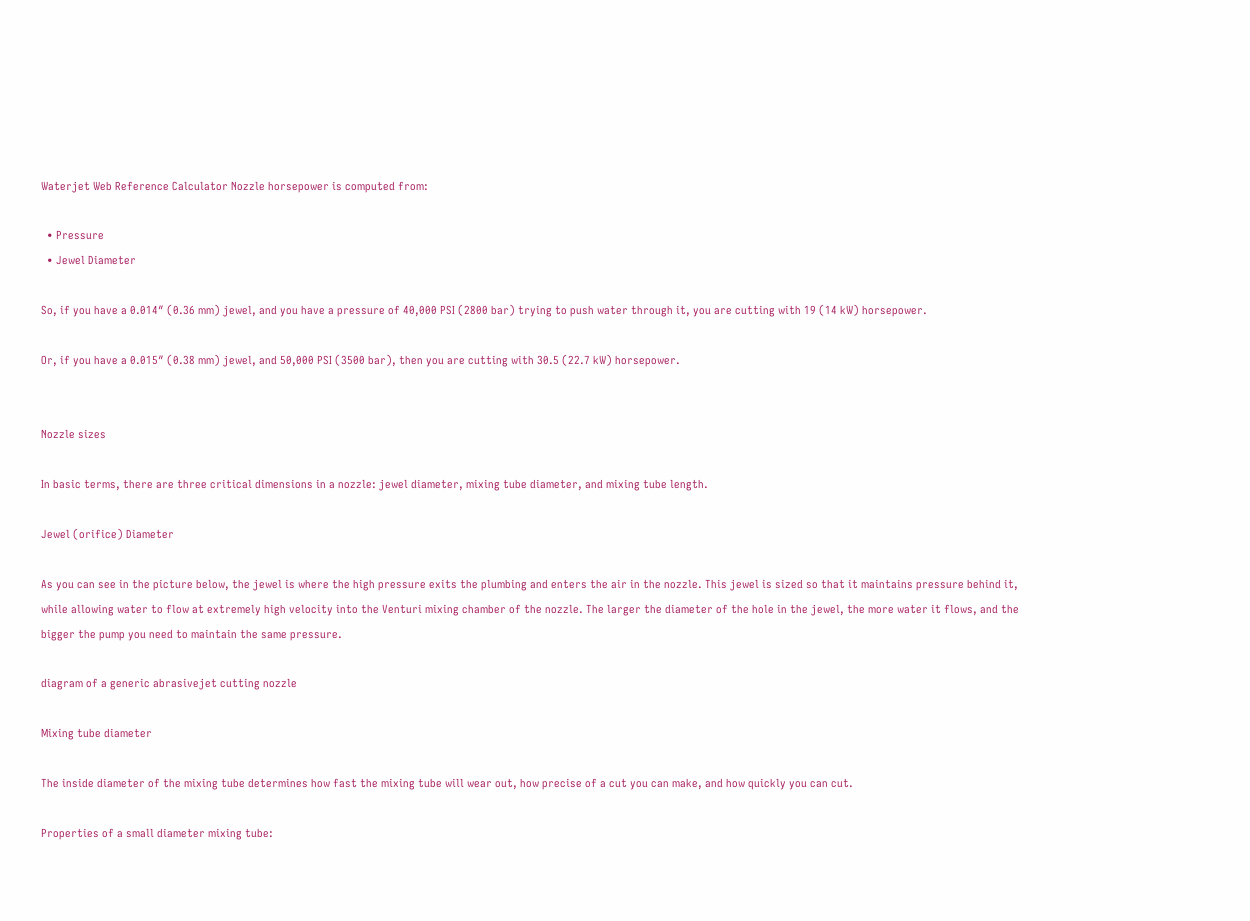Waterjet Web Reference Calculator Nozzle horsepower is computed from:

  • Pressure
  • Jewel Diameter

So, if you have a 0.014″ (0.36 mm) jewel, and you have a pressure of 40,000 PSI (2800 bar) trying to push water through it, you are cutting with 19 (14 kW) horsepower.

Or, if you have a 0.015″ (0.38 mm) jewel, and 50,000 PSI (3500 bar), then you are cutting with 30.5 (22.7 kW) horsepower.


Nozzle sizes

In basic terms, there are three critical dimensions in a nozzle: jewel diameter, mixing tube diameter, and mixing tube length.

Jewel (orifice) Diameter

As you can see in the picture below, the jewel is where the high pressure exits the plumbing and enters the air in the nozzle. This jewel is sized so that it maintains pressure behind it, while allowing water to flow at extremely high velocity into the Venturi mixing chamber of the nozzle. The larger the diameter of the hole in the jewel, the more water it flows, and the bigger the pump you need to maintain the same pressure.

diagram of a generic abrasivejet cutting nozzle

Mixing tube diameter

The inside diameter of the mixing tube determines how fast the mixing tube will wear out, how precise of a cut you can make, and how quickly you can cut.

Properties of a small diameter mixing tube: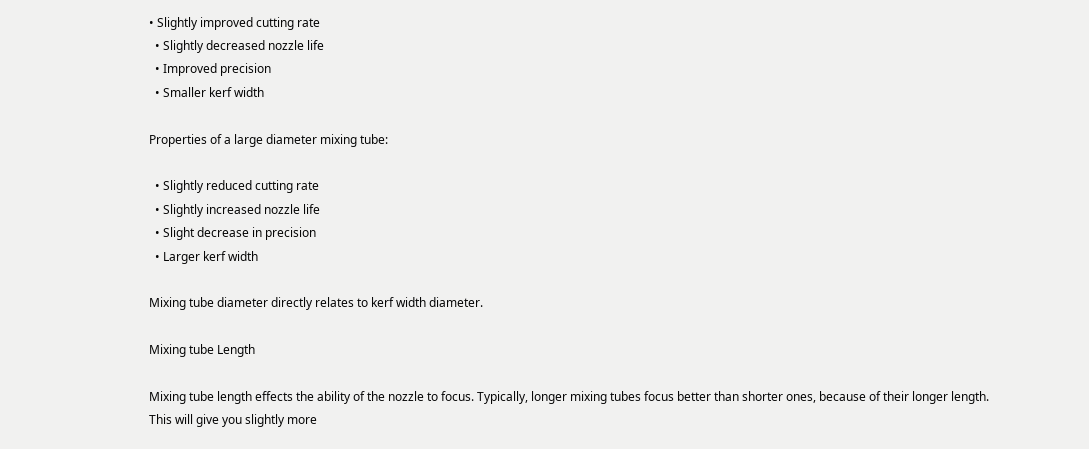• Slightly improved cutting rate
  • Slightly decreased nozzle life
  • Improved precision
  • Smaller kerf width

Properties of a large diameter mixing tube:

  • Slightly reduced cutting rate
  • Slightly increased nozzle life
  • Slight decrease in precision
  • Larger kerf width

Mixing tube diameter directly relates to kerf width diameter.

Mixing tube Length

Mixing tube length effects the ability of the nozzle to focus. Typically, longer mixing tubes focus better than shorter ones, because of their longer length. This will give you slightly more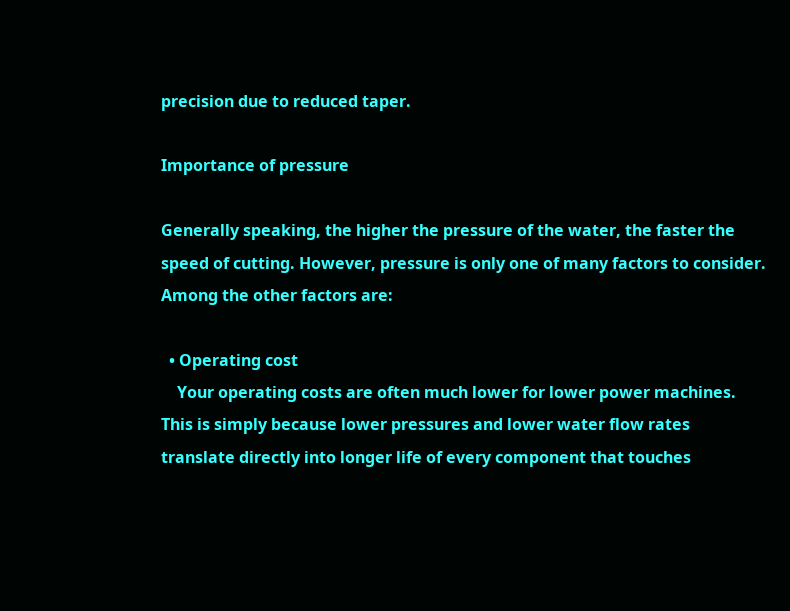precision due to reduced taper.

Importance of pressure

Generally speaking, the higher the pressure of the water, the faster the speed of cutting. However, pressure is only one of many factors to consider. Among the other factors are:

  • Operating cost
    Your operating costs are often much lower for lower power machines. This is simply because lower pressures and lower water flow rates translate directly into longer life of every component that touches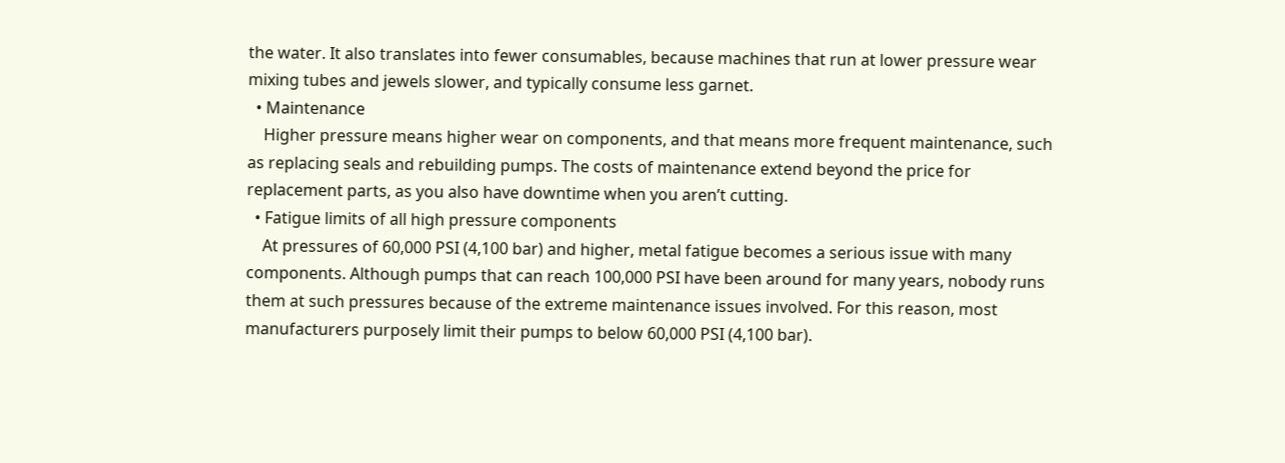the water. It also translates into fewer consumables, because machines that run at lower pressure wear mixing tubes and jewels slower, and typically consume less garnet.
  • Maintenance
    Higher pressure means higher wear on components, and that means more frequent maintenance, such as replacing seals and rebuilding pumps. The costs of maintenance extend beyond the price for replacement parts, as you also have downtime when you aren’t cutting.
  • Fatigue limits of all high pressure components
    At pressures of 60,000 PSI (4,100 bar) and higher, metal fatigue becomes a serious issue with many components. Although pumps that can reach 100,000 PSI have been around for many years, nobody runs them at such pressures because of the extreme maintenance issues involved. For this reason, most manufacturers purposely limit their pumps to below 60,000 PSI (4,100 bar).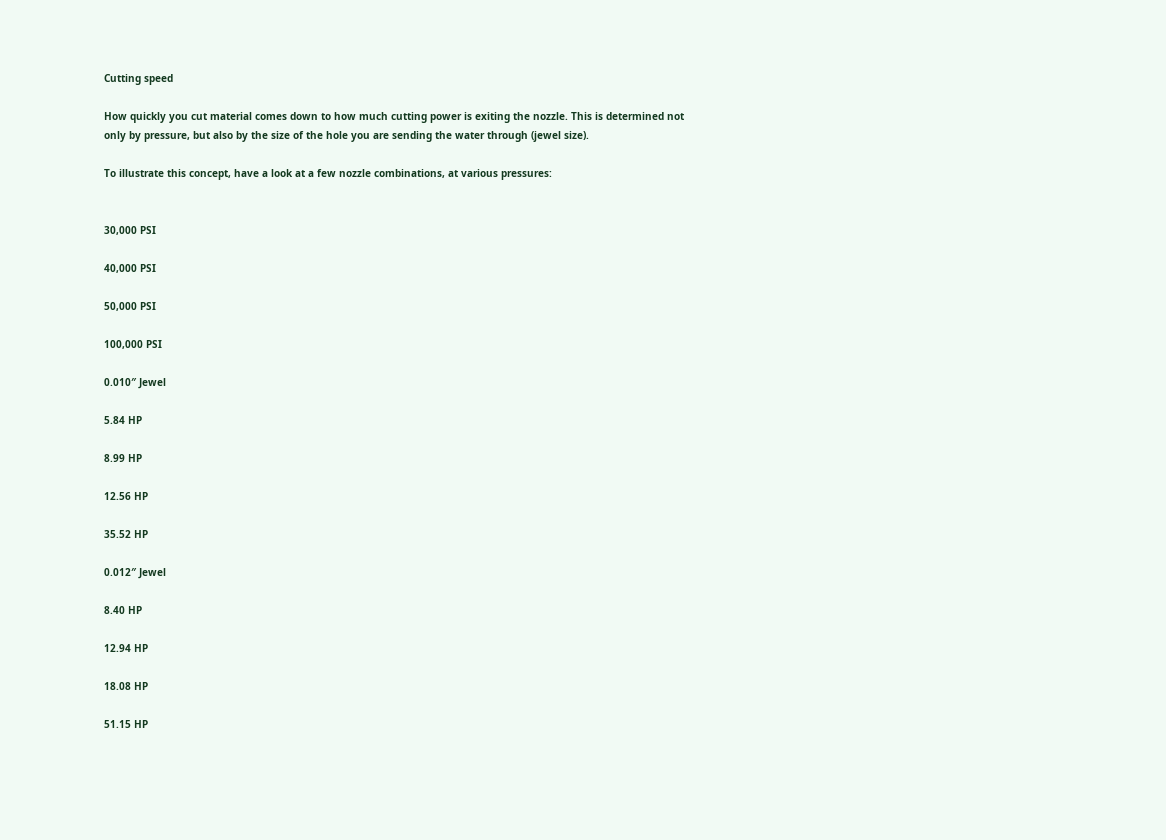Cutting speed

How quickly you cut material comes down to how much cutting power is exiting the nozzle. This is determined not only by pressure, but also by the size of the hole you are sending the water through (jewel size).

To illustrate this concept, have a look at a few nozzle combinations, at various pressures:


30,000 PSI

40,000 PSI

50,000 PSI

100,000 PSI

0.010″ Jewel

5.84 HP

8.99 HP

12.56 HP

35.52 HP

0.012″ Jewel

8.40 HP

12.94 HP

18.08 HP

51.15 HP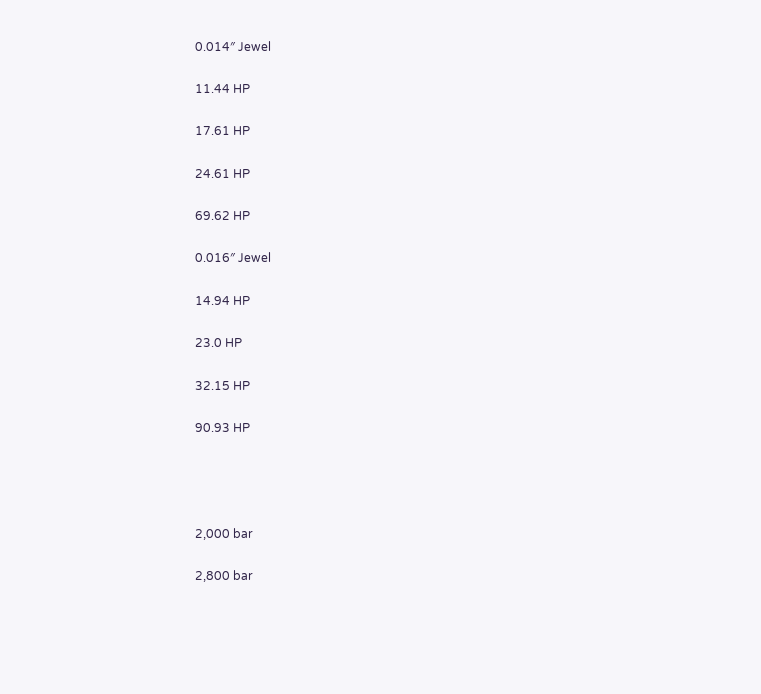0.014″ Jewel

11.44 HP

17.61 HP

24.61 HP

69.62 HP

0.016″ Jewel

14.94 HP

23.0 HP

32.15 HP

90.93 HP




2,000 bar

2,800 bar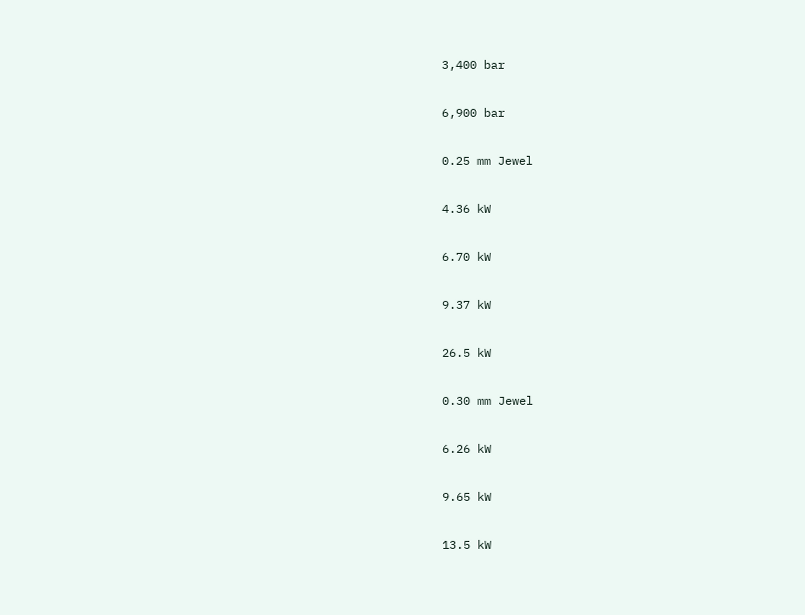3,400 bar

6,900 bar

0.25 mm Jewel

4.36 kW

6.70 kW

9.37 kW

26.5 kW

0.30 mm Jewel

6.26 kW

9.65 kW

13.5 kW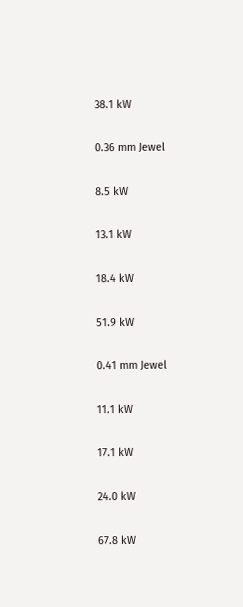38.1 kW

0.36 mm Jewel

8.5 kW

13.1 kW

18.4 kW

51.9 kW

0.41 mm Jewel

11.1 kW

17.1 kW

24.0 kW

67.8 kW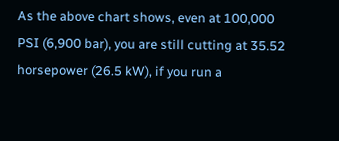As the above chart shows, even at 100,000 PSI (6,900 bar), you are still cutting at 35.52 horsepower (26.5 kW), if you run a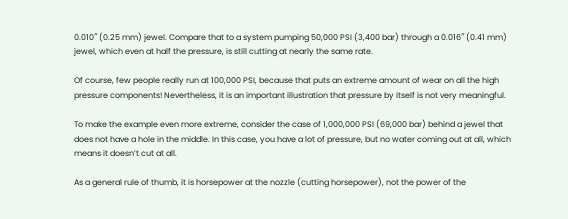0.010″ (0.25 mm) jewel. Compare that to a system pumping 50,000 PSI (3,400 bar) through a 0.016″ (0.41 mm) jewel, which even at half the pressure, is still cutting at nearly the same rate.

Of course, few people really run at 100,000 PSI, because that puts an extreme amount of wear on all the high pressure components! Nevertheless, it is an important illustration that pressure by itself is not very meaningful.

To make the example even more extreme, consider the case of 1,000,000 PSI (69,000 bar) behind a jewel that does not have a hole in the middle. In this case, you have a lot of pressure, but no water coming out at all, which means it doesn’t cut at all.

As a general rule of thumb, it is horsepower at the nozzle (cutting horsepower), not the power of the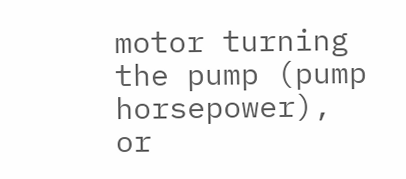motor turning the pump (pump horsepower), or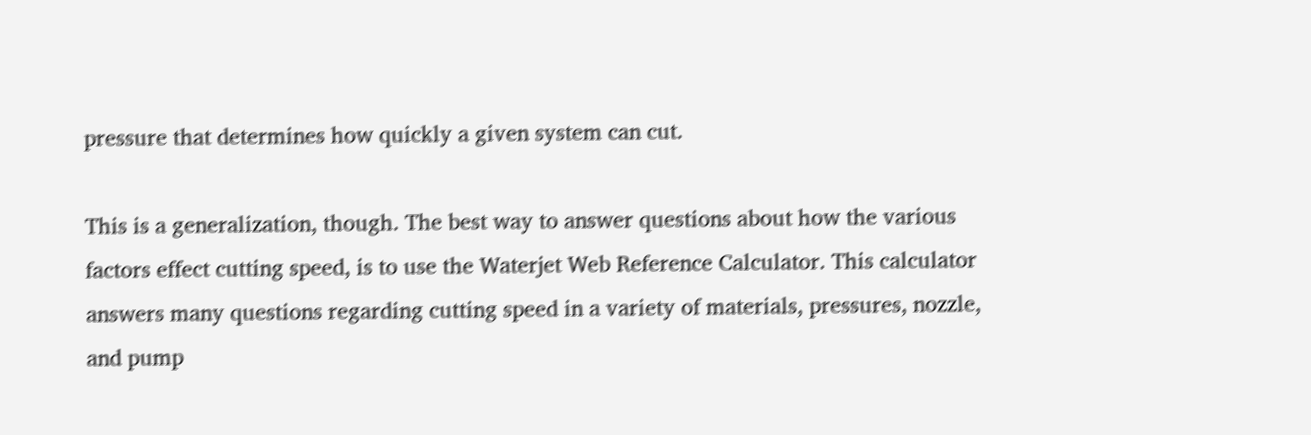pressure that determines how quickly a given system can cut.

This is a generalization, though. The best way to answer questions about how the various factors effect cutting speed, is to use the Waterjet Web Reference Calculator. This calculator answers many questions regarding cutting speed in a variety of materials, pressures, nozzle, and pump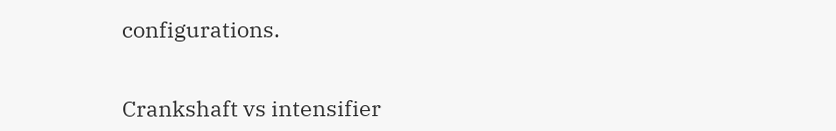configurations.


Crankshaft vs intensifier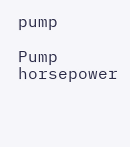pump

Pump horsepower